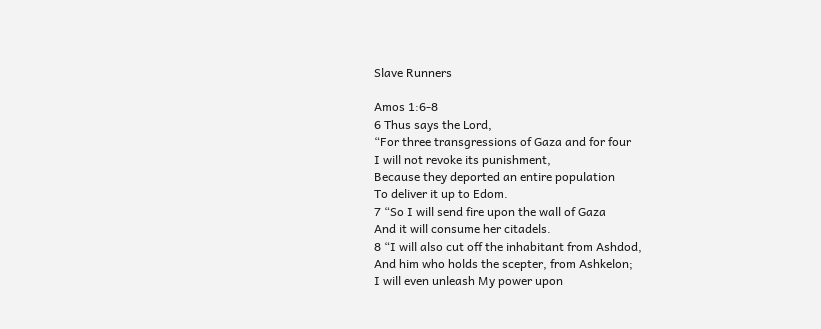Slave Runners

Amos 1:6-8
6 Thus says the Lord,
“For three transgressions of Gaza and for four
I will not revoke its punishment,
Because they deported an entire population
To deliver it up to Edom.
7 “So I will send fire upon the wall of Gaza
And it will consume her citadels.
8 “I will also cut off the inhabitant from Ashdod,
And him who holds the scepter, from Ashkelon;
I will even unleash My power upon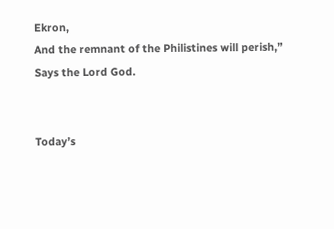Ekron,
And the remnant of the Philistines will perish,”
Says the Lord God.


Today’s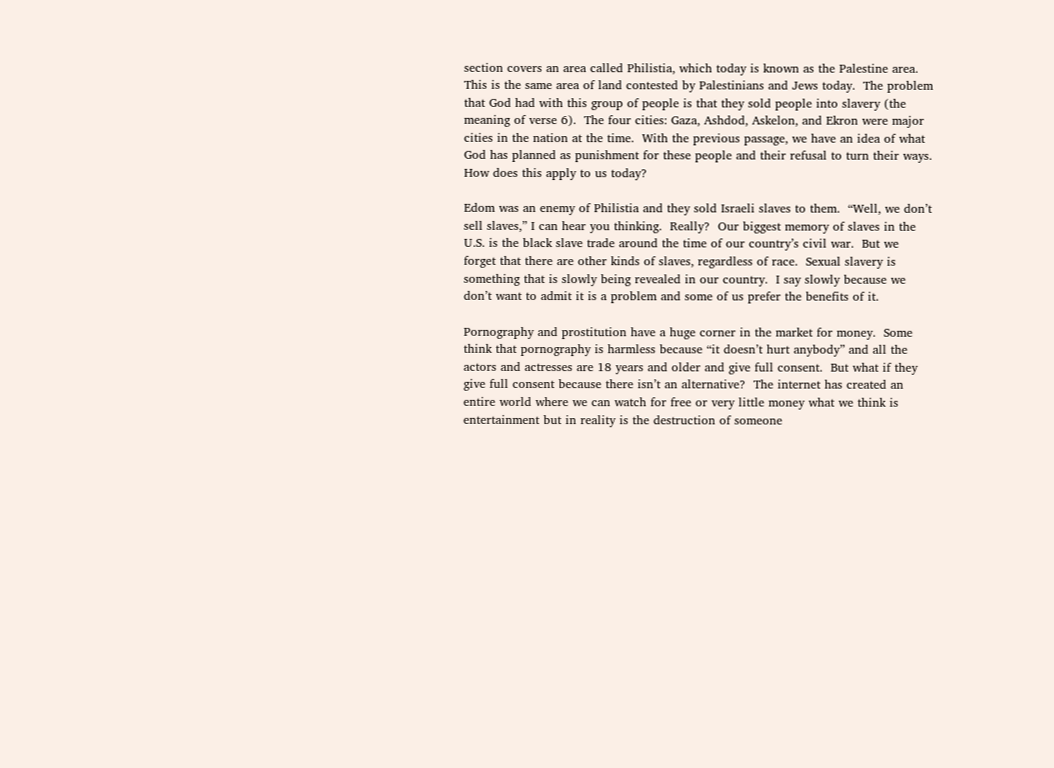section covers an area called Philistia, which today is known as the Palestine area.  This is the same area of land contested by Palestinians and Jews today.  The problem that God had with this group of people is that they sold people into slavery (the meaning of verse 6).  The four cities: Gaza, Ashdod, Askelon, and Ekron were major cities in the nation at the time.  With the previous passage, we have an idea of what God has planned as punishment for these people and their refusal to turn their ways.  How does this apply to us today?

Edom was an enemy of Philistia and they sold Israeli slaves to them.  “Well, we don’t sell slaves,” I can hear you thinking.  Really?  Our biggest memory of slaves in the U.S. is the black slave trade around the time of our country’s civil war.  But we forget that there are other kinds of slaves, regardless of race.  Sexual slavery is something that is slowly being revealed in our country.  I say slowly because we don’t want to admit it is a problem and some of us prefer the benefits of it.

Pornography and prostitution have a huge corner in the market for money.  Some think that pornography is harmless because “it doesn’t hurt anybody” and all the actors and actresses are 18 years and older and give full consent.  But what if they give full consent because there isn’t an alternative?  The internet has created an entire world where we can watch for free or very little money what we think is entertainment but in reality is the destruction of someone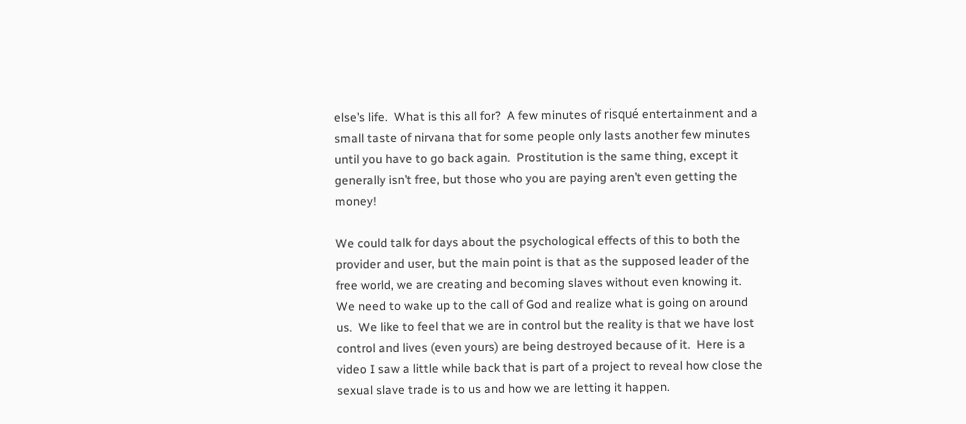else’s life.  What is this all for?  A few minutes of risqué entertainment and a small taste of nirvana that for some people only lasts another few minutes until you have to go back again.  Prostitution is the same thing, except it generally isn’t free, but those who you are paying aren’t even getting the money!

We could talk for days about the psychological effects of this to both the provider and user, but the main point is that as the supposed leader of the free world, we are creating and becoming slaves without even knowing it.  We need to wake up to the call of God and realize what is going on around us.  We like to feel that we are in control but the reality is that we have lost control and lives (even yours) are being destroyed because of it.  Here is a video I saw a little while back that is part of a project to reveal how close the sexual slave trade is to us and how we are letting it happen.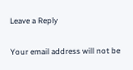Leave a Reply

Your email address will not be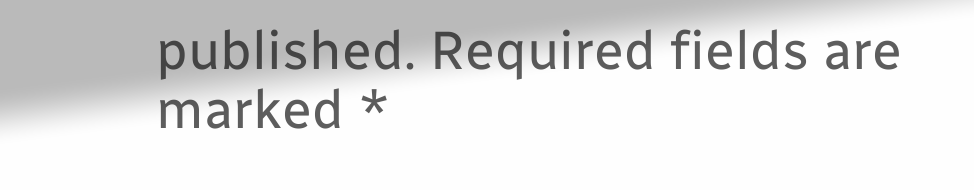published. Required fields are marked *